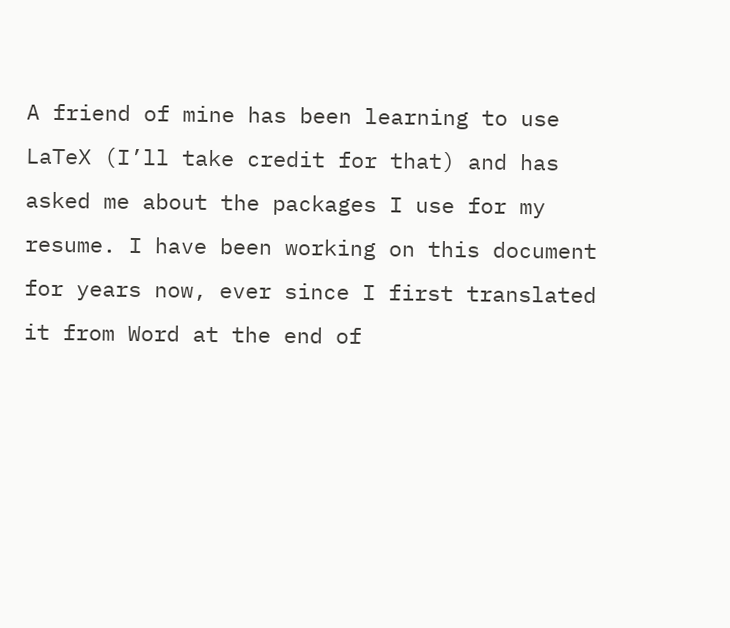A friend of mine has been learning to use LaTeX (I’ll take credit for that) and has asked me about the packages I use for my resume. I have been working on this document for years now, ever since I first translated it from Word at the end of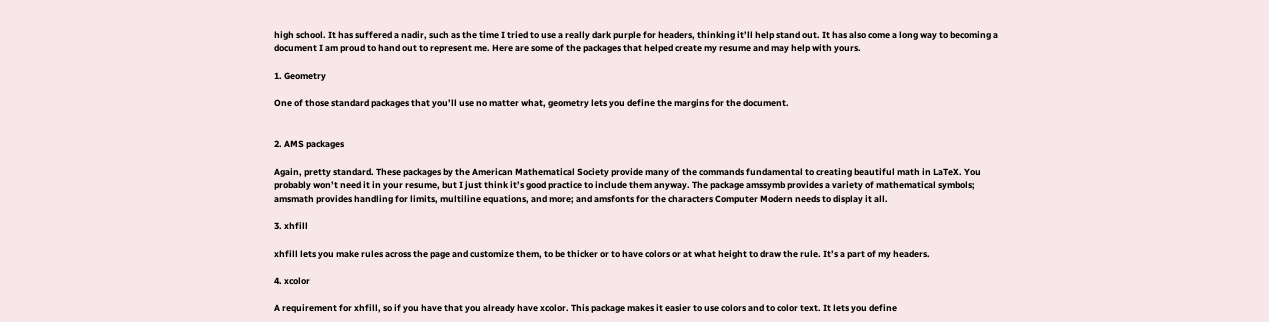high school. It has suffered a nadir, such as the time I tried to use a really dark purple for headers, thinking it’ll help stand out. It has also come a long way to becoming a document I am proud to hand out to represent me. Here are some of the packages that helped create my resume and may help with yours.

1. Geometry

One of those standard packages that you’ll use no matter what, geometry lets you define the margins for the document.


2. AMS packages

Again, pretty standard. These packages by the American Mathematical Society provide many of the commands fundamental to creating beautiful math in LaTeX. You probably won’t need it in your resume, but I just think it’s good practice to include them anyway. The package amssymb provides a variety of mathematical symbols; amsmath provides handling for limits, multiline equations, and more; and amsfonts for the characters Computer Modern needs to display it all.

3. xhfill

xhfill lets you make rules across the page and customize them, to be thicker or to have colors or at what height to draw the rule. It’s a part of my headers.

4. xcolor

A requirement for xhfill, so if you have that you already have xcolor. This package makes it easier to use colors and to color text. It lets you define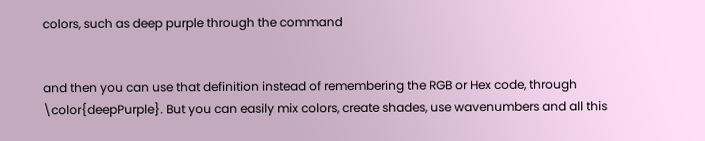colors, such as deep purple through the command


and then you can use that definition instead of remembering the RGB or Hex code, through \color{deepPurple}. But you can easily mix colors, create shades, use wavenumbers and all this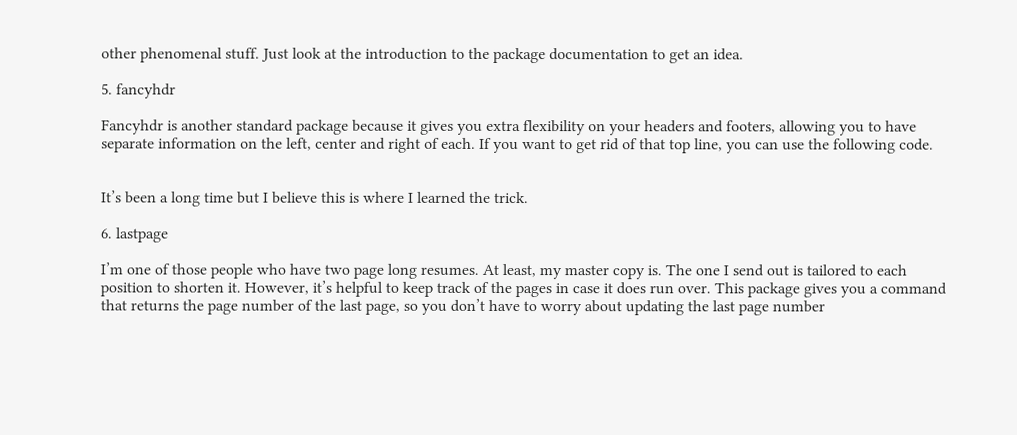other phenomenal stuff. Just look at the introduction to the package documentation to get an idea.

5. fancyhdr

Fancyhdr is another standard package because it gives you extra flexibility on your headers and footers, allowing you to have separate information on the left, center and right of each. If you want to get rid of that top line, you can use the following code.


It’s been a long time but I believe this is where I learned the trick.

6. lastpage

I’m one of those people who have two page long resumes. At least, my master copy is. The one I send out is tailored to each position to shorten it. However, it’s helpful to keep track of the pages in case it does run over. This package gives you a command that returns the page number of the last page, so you don’t have to worry about updating the last page number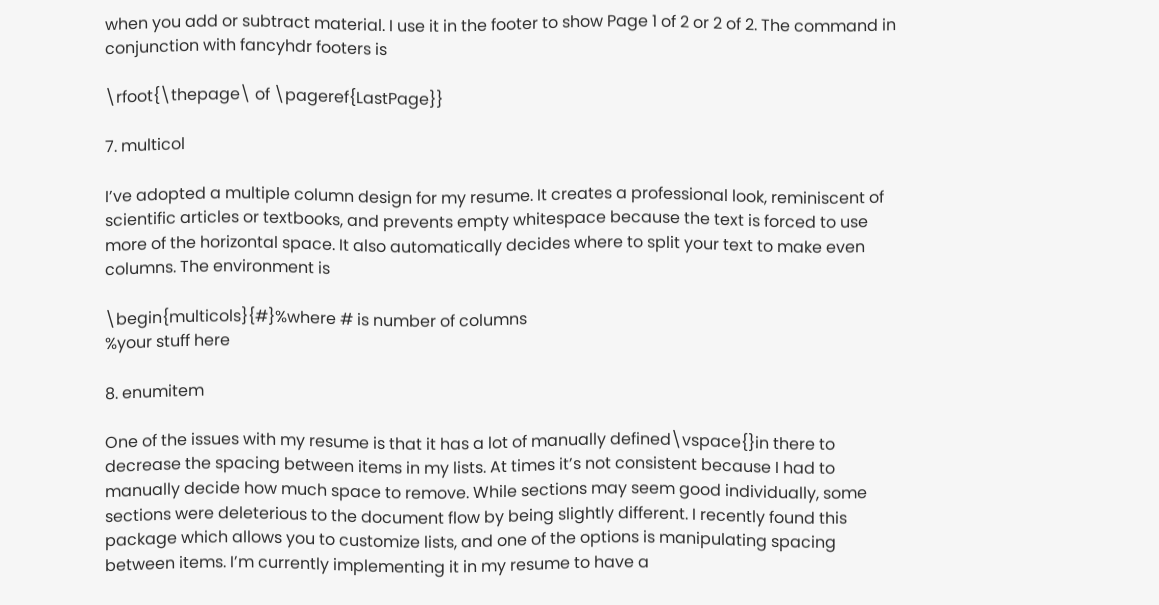when you add or subtract material. I use it in the footer to show Page 1 of 2 or 2 of 2. The command in conjunction with fancyhdr footers is

\rfoot{\thepage\ of \pageref{LastPage}}

7. multicol

I’ve adopted a multiple column design for my resume. It creates a professional look, reminiscent of scientific articles or textbooks, and prevents empty whitespace because the text is forced to use more of the horizontal space. It also automatically decides where to split your text to make even columns. The environment is

\begin{multicols}{#}%where # is number of columns
%your stuff here

8. enumitem

One of the issues with my resume is that it has a lot of manually defined\vspace{}in there to decrease the spacing between items in my lists. At times it’s not consistent because I had to manually decide how much space to remove. While sections may seem good individually, some sections were deleterious to the document flow by being slightly different. I recently found this package which allows you to customize lists, and one of the options is manipulating spacing between items. I’m currently implementing it in my resume to have a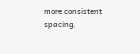more consistent spacing.